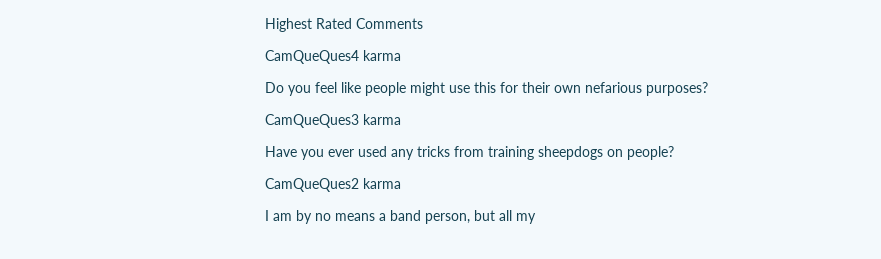Highest Rated Comments

CamQueQues4 karma

Do you feel like people might use this for their own nefarious purposes?

CamQueQues3 karma

Have you ever used any tricks from training sheepdogs on people?

CamQueQues2 karma

I am by no means a band person, but all my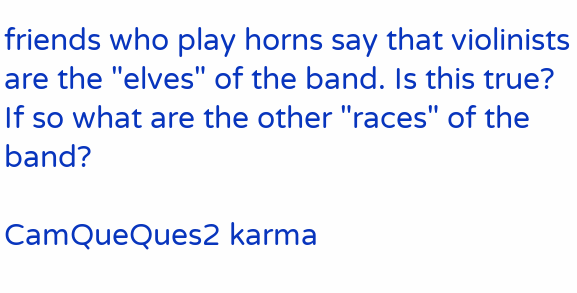friends who play horns say that violinists are the "elves" of the band. Is this true? If so what are the other "races" of the band?

CamQueQues2 karma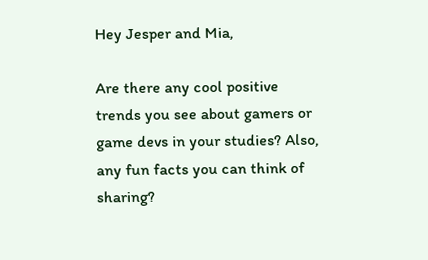Hey Jesper and Mia,

Are there any cool positive trends you see about gamers or game devs in your studies? Also, any fun facts you can think of sharing?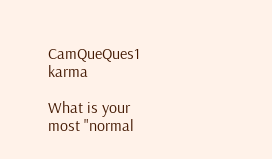CamQueQues1 karma

What is your most "normal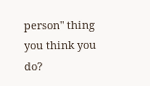person" thing you think you do?